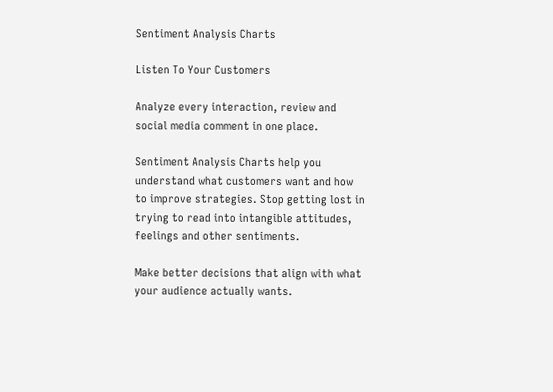Sentiment Analysis Charts

Listen To Your Customers

Analyze every interaction, review and social media comment in one place.

Sentiment Analysis Charts help you understand what customers want and how to improve strategies. Stop getting lost in trying to read into intangible attitudes, feelings and other sentiments.

Make better decisions that align with what your audience actually wants.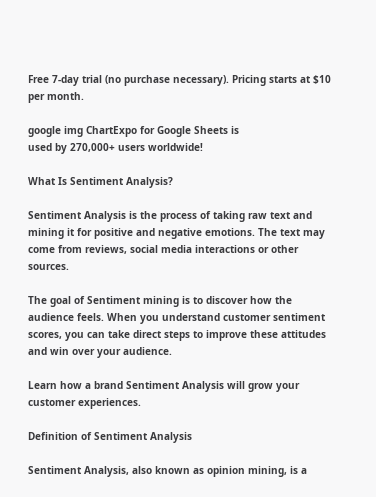Free 7-day trial (no purchase necessary). Pricing starts at $10 per month.

google img ChartExpo for Google Sheets is
used by 270,000+ users worldwide!

What Is Sentiment Analysis?

Sentiment Analysis is the process of taking raw text and mining it for positive and negative emotions. The text may come from reviews, social media interactions or other sources.

The goal of Sentiment mining is to discover how the audience feels. When you understand customer sentiment scores, you can take direct steps to improve these attitudes and win over your audience.

Learn how a brand Sentiment Analysis will grow your customer experiences.

Definition of Sentiment Analysis

Sentiment Analysis, also known as opinion mining, is a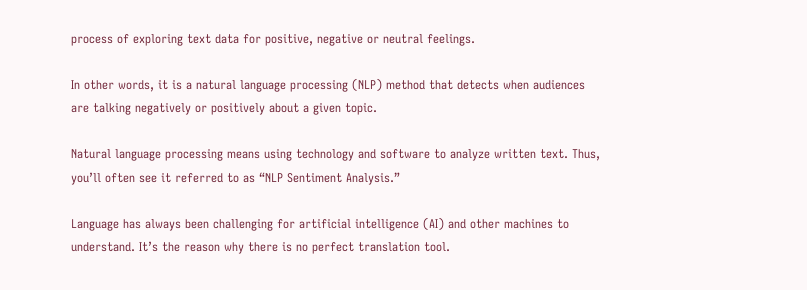process of exploring text data for positive, negative or neutral feelings.

In other words, it is a natural language processing (NLP) method that detects when audiences are talking negatively or positively about a given topic.

Natural language processing means using technology and software to analyze written text. Thus, you’ll often see it referred to as “NLP Sentiment Analysis.”

Language has always been challenging for artificial intelligence (AI) and other machines to understand. It’s the reason why there is no perfect translation tool.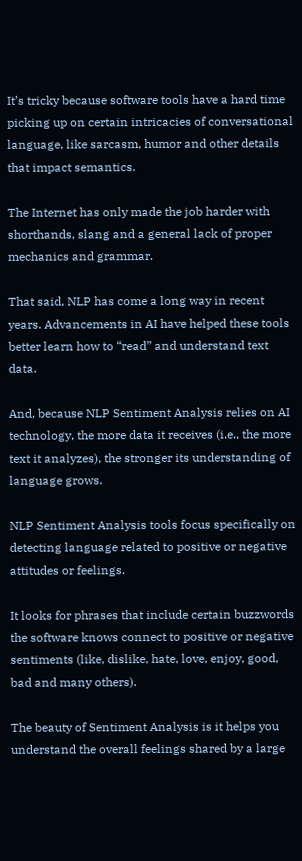It’s tricky because software tools have a hard time picking up on certain intricacies of conversational language, like sarcasm, humor and other details that impact semantics.

The Internet has only made the job harder with shorthands, slang and a general lack of proper mechanics and grammar.

That said, NLP has come a long way in recent years. Advancements in AI have helped these tools better learn how to “read” and understand text data.

And, because NLP Sentiment Analysis relies on AI technology, the more data it receives (i.e., the more text it analyzes), the stronger its understanding of language grows.

NLP Sentiment Analysis tools focus specifically on detecting language related to positive or negative attitudes or feelings.

It looks for phrases that include certain buzzwords the software knows connect to positive or negative sentiments (like, dislike, hate, love, enjoy, good, bad and many others).

The beauty of Sentiment Analysis is it helps you understand the overall feelings shared by a large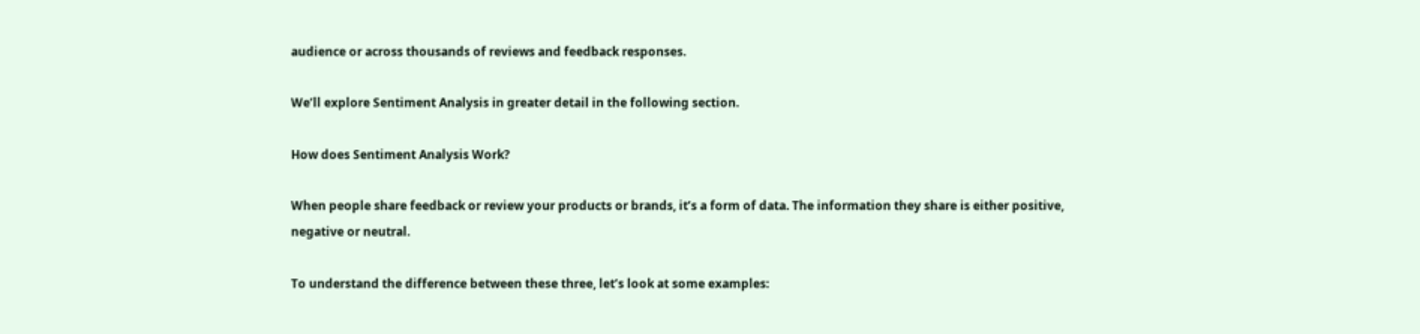audience or across thousands of reviews and feedback responses.

We’ll explore Sentiment Analysis in greater detail in the following section.

How does Sentiment Analysis Work?

When people share feedback or review your products or brands, it’s a form of data. The information they share is either positive, negative or neutral.

To understand the difference between these three, let’s look at some examples: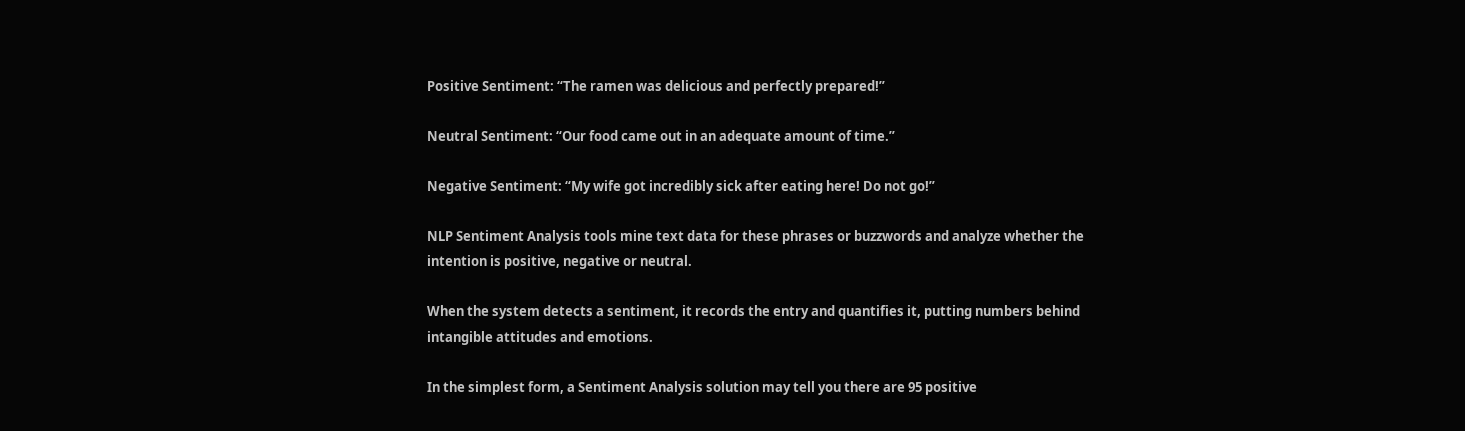Positive Sentiment: “The ramen was delicious and perfectly prepared!”

Neutral Sentiment: “Our food came out in an adequate amount of time.”

Negative Sentiment: “My wife got incredibly sick after eating here! Do not go!”

NLP Sentiment Analysis tools mine text data for these phrases or buzzwords and analyze whether the intention is positive, negative or neutral.

When the system detects a sentiment, it records the entry and quantifies it, putting numbers behind intangible attitudes and emotions.

In the simplest form, a Sentiment Analysis solution may tell you there are 95 positive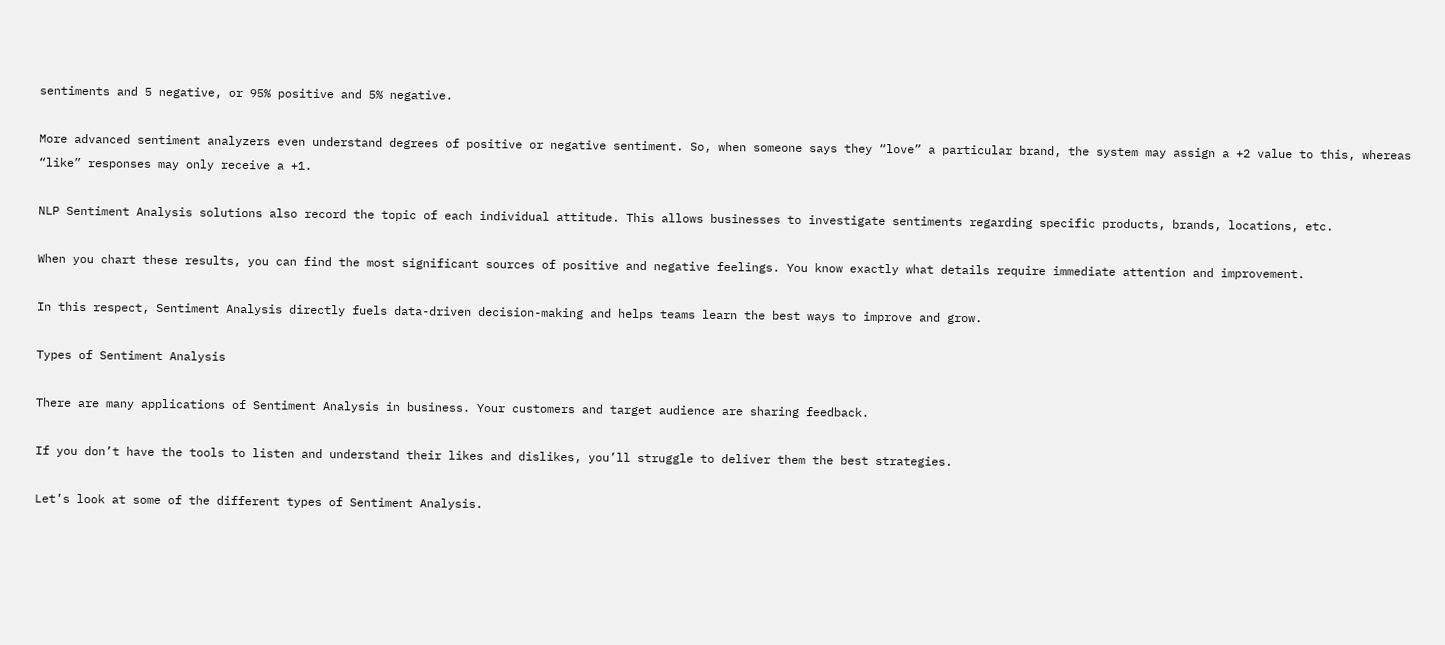sentiments and 5 negative, or 95% positive and 5% negative.

More advanced sentiment analyzers even understand degrees of positive or negative sentiment. So, when someone says they “love” a particular brand, the system may assign a +2 value to this, whereas “like” responses may only receive a +1.

NLP Sentiment Analysis solutions also record the topic of each individual attitude. This allows businesses to investigate sentiments regarding specific products, brands, locations, etc.

When you chart these results, you can find the most significant sources of positive and negative feelings. You know exactly what details require immediate attention and improvement.

In this respect, Sentiment Analysis directly fuels data-driven decision-making and helps teams learn the best ways to improve and grow.

Types of Sentiment Analysis

There are many applications of Sentiment Analysis in business. Your customers and target audience are sharing feedback.

If you don’t have the tools to listen and understand their likes and dislikes, you’ll struggle to deliver them the best strategies.

Let’s look at some of the different types of Sentiment Analysis.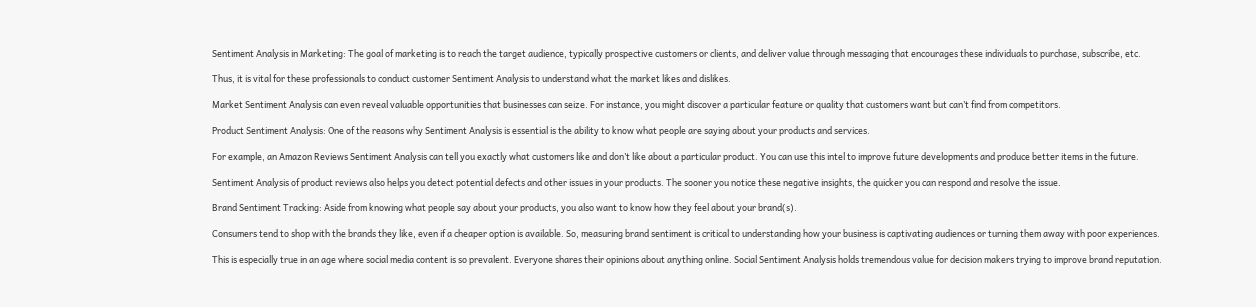Sentiment Analysis in Marketing: The goal of marketing is to reach the target audience, typically prospective customers or clients, and deliver value through messaging that encourages these individuals to purchase, subscribe, etc.

Thus, it is vital for these professionals to conduct customer Sentiment Analysis to understand what the market likes and dislikes.

Market Sentiment Analysis can even reveal valuable opportunities that businesses can seize. For instance, you might discover a particular feature or quality that customers want but can’t find from competitors.

Product Sentiment Analysis: One of the reasons why Sentiment Analysis is essential is the ability to know what people are saying about your products and services.

For example, an Amazon Reviews Sentiment Analysis can tell you exactly what customers like and don’t like about a particular product. You can use this intel to improve future developments and produce better items in the future.

Sentiment Analysis of product reviews also helps you detect potential defects and other issues in your products. The sooner you notice these negative insights, the quicker you can respond and resolve the issue.

Brand Sentiment Tracking: Aside from knowing what people say about your products, you also want to know how they feel about your brand(s).

Consumers tend to shop with the brands they like, even if a cheaper option is available. So, measuring brand sentiment is critical to understanding how your business is captivating audiences or turning them away with poor experiences.

This is especially true in an age where social media content is so prevalent. Everyone shares their opinions about anything online. Social Sentiment Analysis holds tremendous value for decision makers trying to improve brand reputation.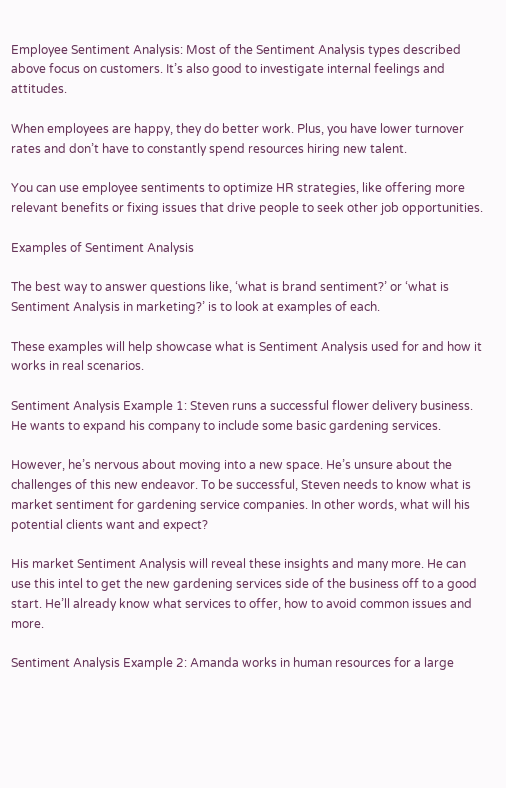Employee Sentiment Analysis: Most of the Sentiment Analysis types described above focus on customers. It’s also good to investigate internal feelings and attitudes.

When employees are happy, they do better work. Plus, you have lower turnover rates and don’t have to constantly spend resources hiring new talent.

You can use employee sentiments to optimize HR strategies, like offering more relevant benefits or fixing issues that drive people to seek other job opportunities.

Examples of Sentiment Analysis

The best way to answer questions like, ‘what is brand sentiment?’ or ‘what is Sentiment Analysis in marketing?’ is to look at examples of each.

These examples will help showcase what is Sentiment Analysis used for and how it works in real scenarios.

Sentiment Analysis Example 1: Steven runs a successful flower delivery business. He wants to expand his company to include some basic gardening services.

However, he’s nervous about moving into a new space. He’s unsure about the challenges of this new endeavor. To be successful, Steven needs to know what is market sentiment for gardening service companies. In other words, what will his potential clients want and expect?

His market Sentiment Analysis will reveal these insights and many more. He can use this intel to get the new gardening services side of the business off to a good start. He’ll already know what services to offer, how to avoid common issues and more.

Sentiment Analysis Example 2: Amanda works in human resources for a large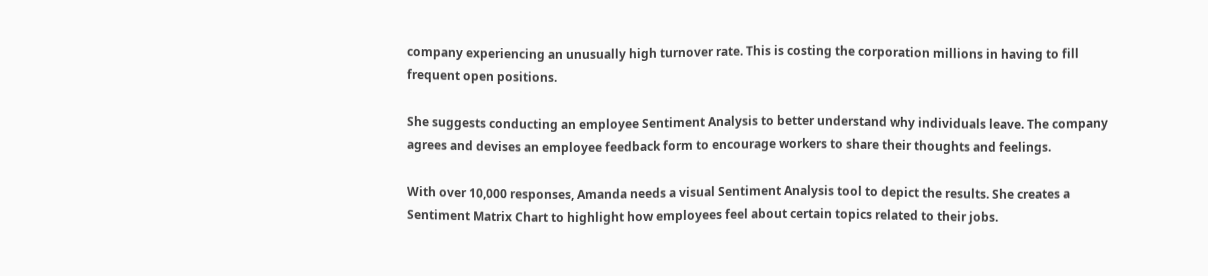company experiencing an unusually high turnover rate. This is costing the corporation millions in having to fill frequent open positions.

She suggests conducting an employee Sentiment Analysis to better understand why individuals leave. The company agrees and devises an employee feedback form to encourage workers to share their thoughts and feelings.

With over 10,000 responses, Amanda needs a visual Sentiment Analysis tool to depict the results. She creates a Sentiment Matrix Chart to highlight how employees feel about certain topics related to their jobs.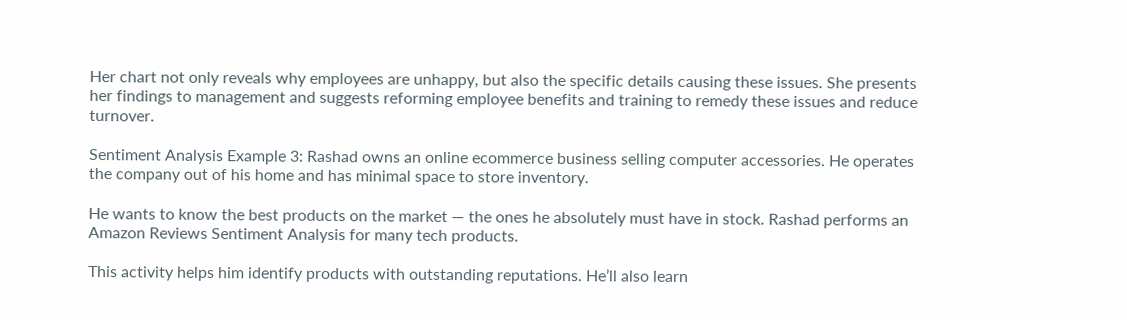Her chart not only reveals why employees are unhappy, but also the specific details causing these issues. She presents her findings to management and suggests reforming employee benefits and training to remedy these issues and reduce turnover.

Sentiment Analysis Example 3: Rashad owns an online ecommerce business selling computer accessories. He operates the company out of his home and has minimal space to store inventory.

He wants to know the best products on the market — the ones he absolutely must have in stock. Rashad performs an Amazon Reviews Sentiment Analysis for many tech products.

This activity helps him identify products with outstanding reputations. He’ll also learn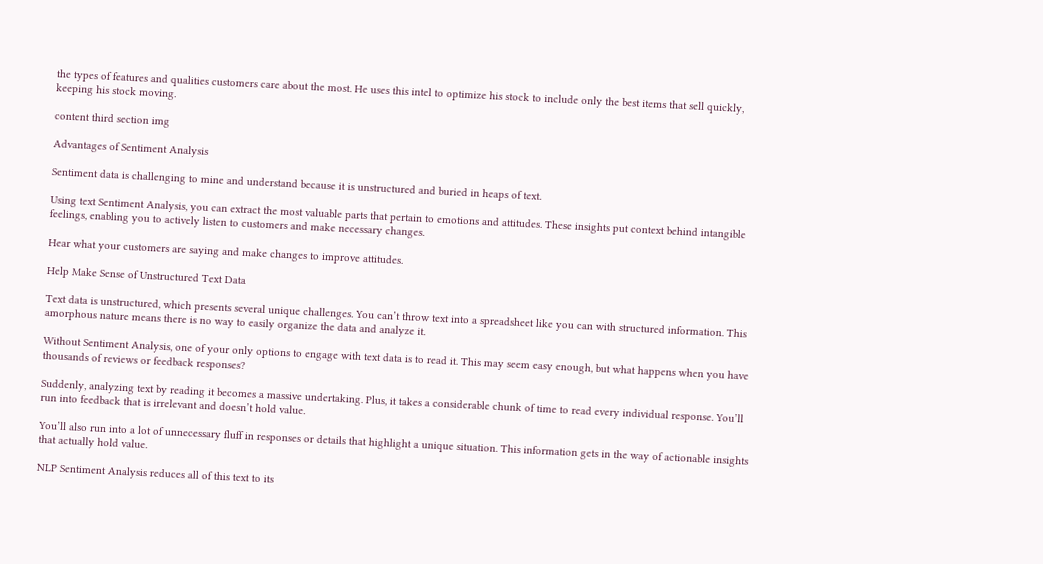the types of features and qualities customers care about the most. He uses this intel to optimize his stock to include only the best items that sell quickly, keeping his stock moving.

content third section img

Advantages of Sentiment Analysis

Sentiment data is challenging to mine and understand because it is unstructured and buried in heaps of text.

Using text Sentiment Analysis, you can extract the most valuable parts that pertain to emotions and attitudes. These insights put context behind intangible feelings, enabling you to actively listen to customers and make necessary changes.

Hear what your customers are saying and make changes to improve attitudes.

Help Make Sense of Unstructured Text Data

Text data is unstructured, which presents several unique challenges. You can’t throw text into a spreadsheet like you can with structured information. This amorphous nature means there is no way to easily organize the data and analyze it.

Without Sentiment Analysis, one of your only options to engage with text data is to read it. This may seem easy enough, but what happens when you have thousands of reviews or feedback responses?

Suddenly, analyzing text by reading it becomes a massive undertaking. Plus, it takes a considerable chunk of time to read every individual response. You’ll run into feedback that is irrelevant and doesn’t hold value.

You’ll also run into a lot of unnecessary fluff in responses or details that highlight a unique situation. This information gets in the way of actionable insights that actually hold value.

NLP Sentiment Analysis reduces all of this text to its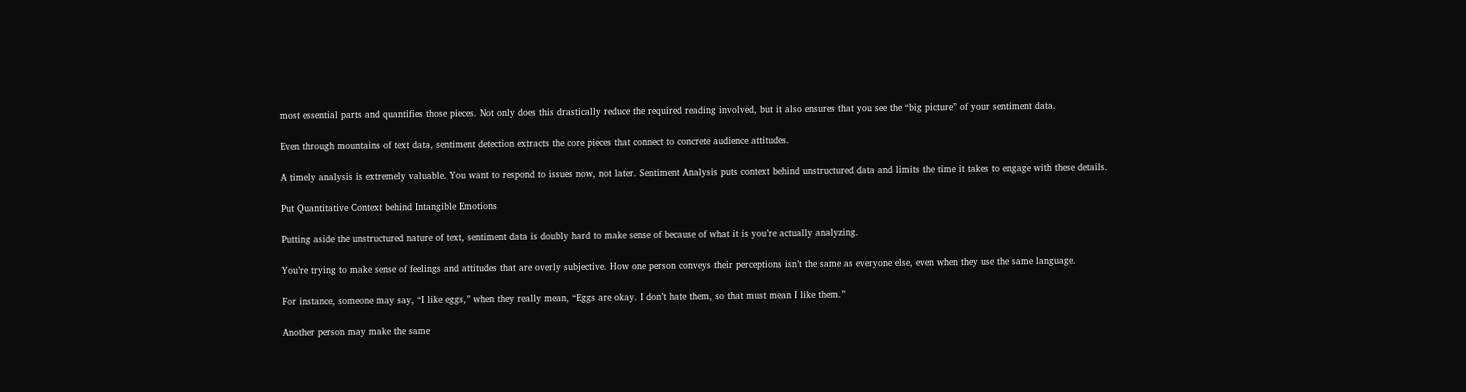most essential parts and quantifies those pieces. Not only does this drastically reduce the required reading involved, but it also ensures that you see the “big picture” of your sentiment data.

Even through mountains of text data, sentiment detection extracts the core pieces that connect to concrete audience attitudes.

A timely analysis is extremely valuable. You want to respond to issues now, not later. Sentiment Analysis puts context behind unstructured data and limits the time it takes to engage with these details.

Put Quantitative Context behind Intangible Emotions

Putting aside the unstructured nature of text, sentiment data is doubly hard to make sense of because of what it is you’re actually analyzing.

You’re trying to make sense of feelings and attitudes that are overly subjective. How one person conveys their perceptions isn’t the same as everyone else, even when they use the same language.

For instance, someone may say, “I like eggs,” when they really mean, “Eggs are okay. I don’t hate them, so that must mean I like them.”

Another person may make the same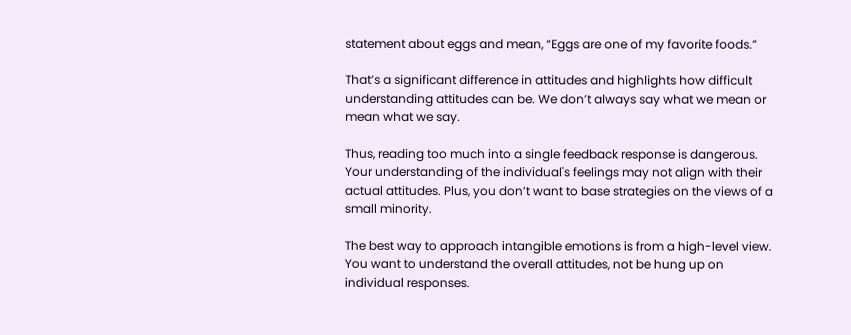statement about eggs and mean, “Eggs are one of my favorite foods.”

That’s a significant difference in attitudes and highlights how difficult understanding attitudes can be. We don’t always say what we mean or mean what we say.

Thus, reading too much into a single feedback response is dangerous. Your understanding of the individual's feelings may not align with their actual attitudes. Plus, you don’t want to base strategies on the views of a small minority.

The best way to approach intangible emotions is from a high-level view. You want to understand the overall attitudes, not be hung up on individual responses.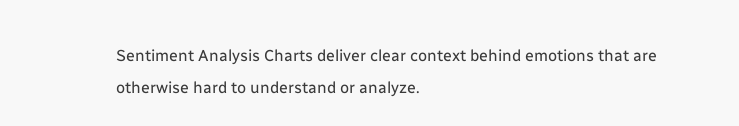Sentiment Analysis Charts deliver clear context behind emotions that are otherwise hard to understand or analyze.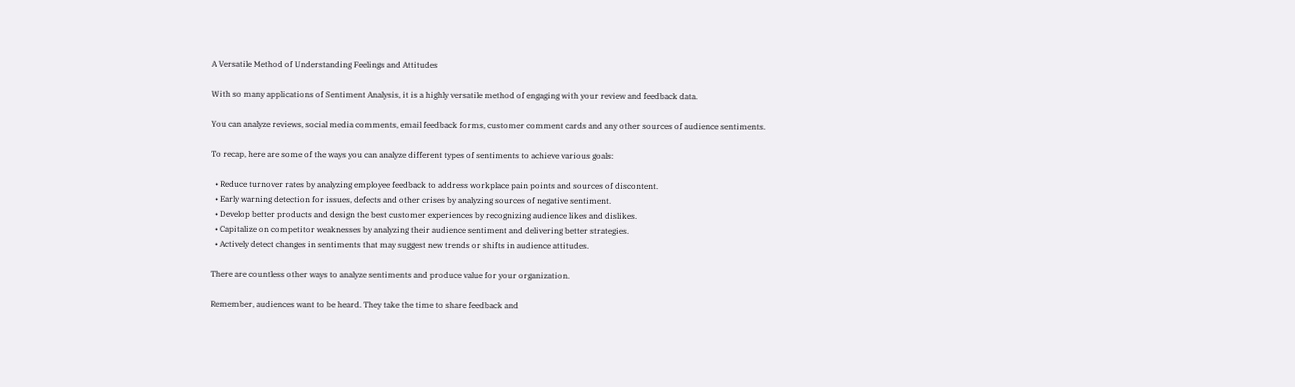A Versatile Method of Understanding Feelings and Attitudes

With so many applications of Sentiment Analysis, it is a highly versatile method of engaging with your review and feedback data.

You can analyze reviews, social media comments, email feedback forms, customer comment cards and any other sources of audience sentiments.

To recap, here are some of the ways you can analyze different types of sentiments to achieve various goals:

  • Reduce turnover rates by analyzing employee feedback to address workplace pain points and sources of discontent.
  • Early warning detection for issues, defects and other crises by analyzing sources of negative sentiment.
  • Develop better products and design the best customer experiences by recognizing audience likes and dislikes.
  • Capitalize on competitor weaknesses by analyzing their audience sentiment and delivering better strategies.
  • Actively detect changes in sentiments that may suggest new trends or shifts in audience attitudes.

There are countless other ways to analyze sentiments and produce value for your organization.

Remember, audiences want to be heard. They take the time to share feedback and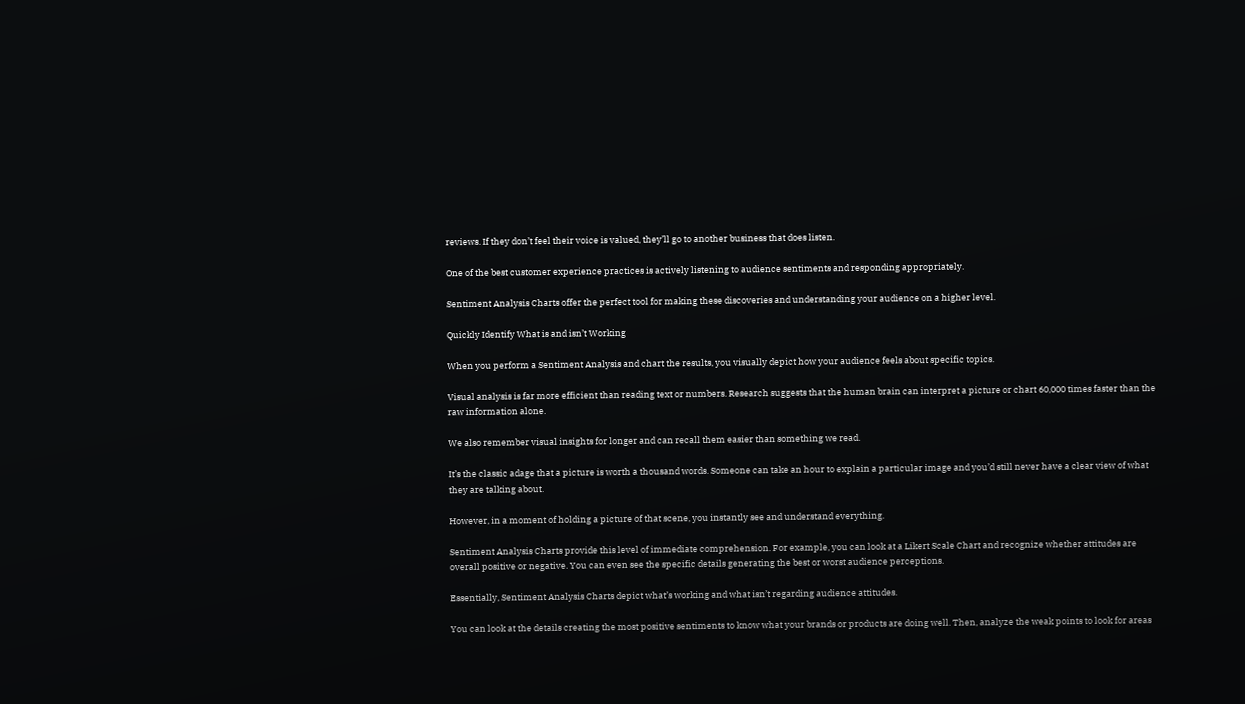reviews. If they don’t feel their voice is valued, they’ll go to another business that does listen.

One of the best customer experience practices is actively listening to audience sentiments and responding appropriately.

Sentiment Analysis Charts offer the perfect tool for making these discoveries and understanding your audience on a higher level.

Quickly Identify What is and isn’t Working

When you perform a Sentiment Analysis and chart the results, you visually depict how your audience feels about specific topics.

Visual analysis is far more efficient than reading text or numbers. Research suggests that the human brain can interpret a picture or chart 60,000 times faster than the raw information alone.

We also remember visual insights for longer and can recall them easier than something we read.

It’s the classic adage that a picture is worth a thousand words. Someone can take an hour to explain a particular image and you’d still never have a clear view of what they are talking about.

However, in a moment of holding a picture of that scene, you instantly see and understand everything.

Sentiment Analysis Charts provide this level of immediate comprehension. For example, you can look at a Likert Scale Chart and recognize whether attitudes are overall positive or negative. You can even see the specific details generating the best or worst audience perceptions.

Essentially, Sentiment Analysis Charts depict what’s working and what isn’t regarding audience attitudes.

You can look at the details creating the most positive sentiments to know what your brands or products are doing well. Then, analyze the weak points to look for areas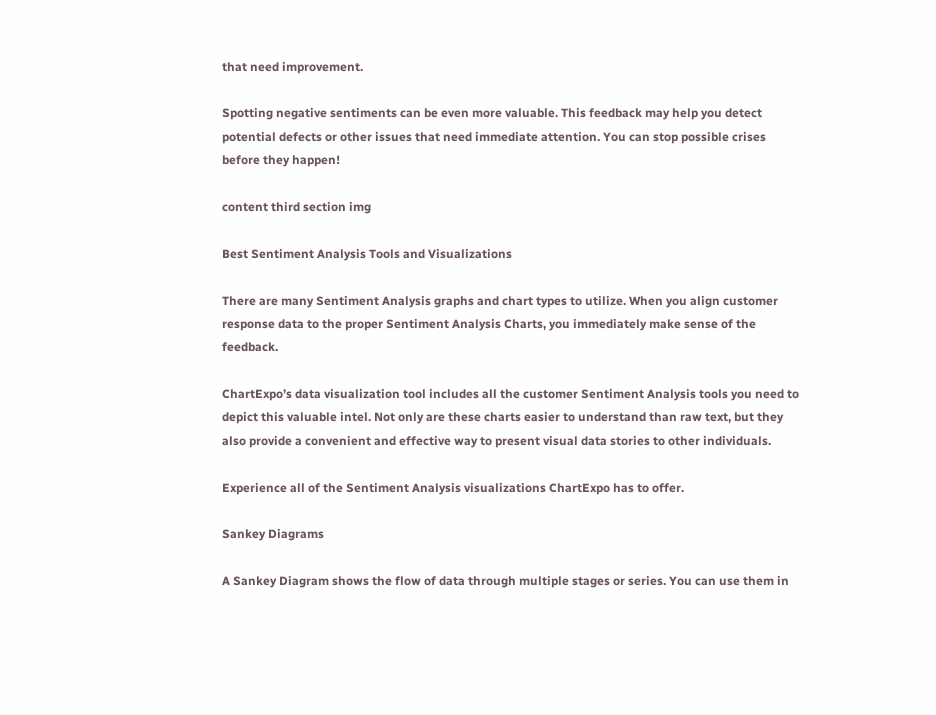that need improvement.

Spotting negative sentiments can be even more valuable. This feedback may help you detect potential defects or other issues that need immediate attention. You can stop possible crises before they happen!

content third section img

Best Sentiment Analysis Tools and Visualizations

There are many Sentiment Analysis graphs and chart types to utilize. When you align customer response data to the proper Sentiment Analysis Charts, you immediately make sense of the feedback.

ChartExpo’s data visualization tool includes all the customer Sentiment Analysis tools you need to depict this valuable intel. Not only are these charts easier to understand than raw text, but they also provide a convenient and effective way to present visual data stories to other individuals.

Experience all of the Sentiment Analysis visualizations ChartExpo has to offer.

Sankey Diagrams

A Sankey Diagram shows the flow of data through multiple stages or series. You can use them in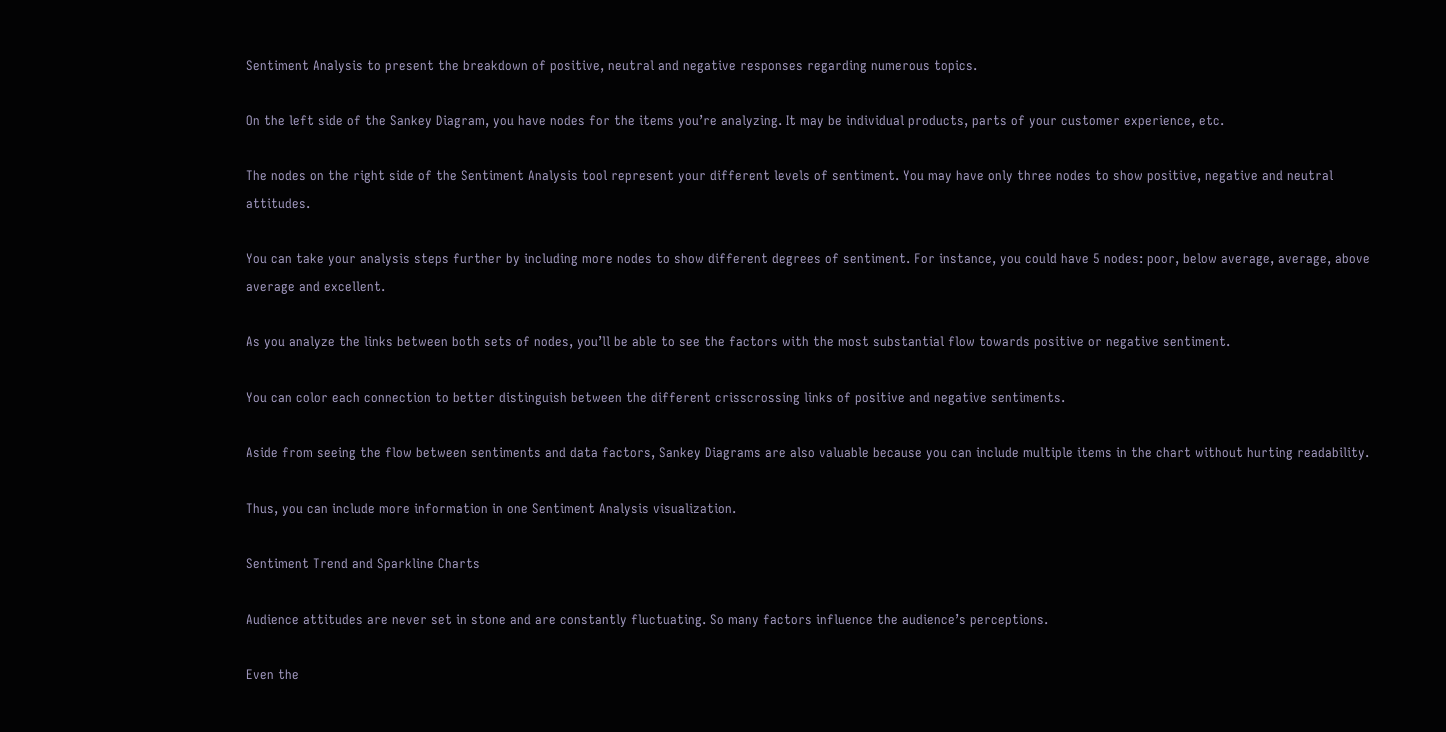Sentiment Analysis to present the breakdown of positive, neutral and negative responses regarding numerous topics.

On the left side of the Sankey Diagram, you have nodes for the items you’re analyzing. It may be individual products, parts of your customer experience, etc.

The nodes on the right side of the Sentiment Analysis tool represent your different levels of sentiment. You may have only three nodes to show positive, negative and neutral attitudes.

You can take your analysis steps further by including more nodes to show different degrees of sentiment. For instance, you could have 5 nodes: poor, below average, average, above average and excellent.

As you analyze the links between both sets of nodes, you’ll be able to see the factors with the most substantial flow towards positive or negative sentiment.

You can color each connection to better distinguish between the different crisscrossing links of positive and negative sentiments.

Aside from seeing the flow between sentiments and data factors, Sankey Diagrams are also valuable because you can include multiple items in the chart without hurting readability.

Thus, you can include more information in one Sentiment Analysis visualization.

Sentiment Trend and Sparkline Charts

Audience attitudes are never set in stone and are constantly fluctuating. So many factors influence the audience’s perceptions.

Even the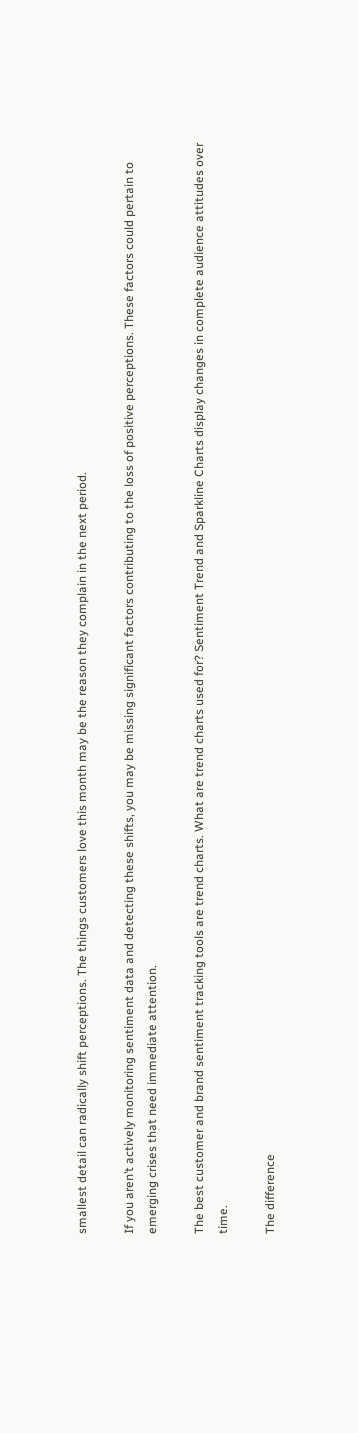smallest detail can radically shift perceptions. The things customers love this month may be the reason they complain in the next period.

If you aren’t actively monitoring sentiment data and detecting these shifts, you may be missing significant factors contributing to the loss of positive perceptions. These factors could pertain to emerging crises that need immediate attention.

The best customer and brand sentiment tracking tools are trend charts. What are trend charts used for? Sentiment Trend and Sparkline Charts display changes in complete audience attitudes over time.

The difference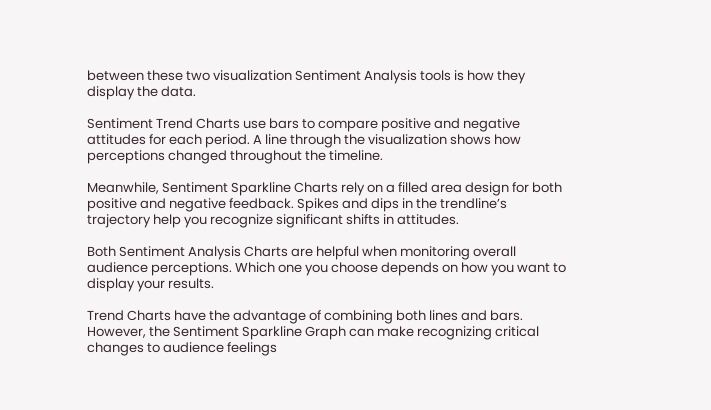between these two visualization Sentiment Analysis tools is how they display the data.

Sentiment Trend Charts use bars to compare positive and negative attitudes for each period. A line through the visualization shows how perceptions changed throughout the timeline.

Meanwhile, Sentiment Sparkline Charts rely on a filled area design for both positive and negative feedback. Spikes and dips in the trendline’s trajectory help you recognize significant shifts in attitudes.

Both Sentiment Analysis Charts are helpful when monitoring overall audience perceptions. Which one you choose depends on how you want to display your results.

Trend Charts have the advantage of combining both lines and bars. However, the Sentiment Sparkline Graph can make recognizing critical changes to audience feelings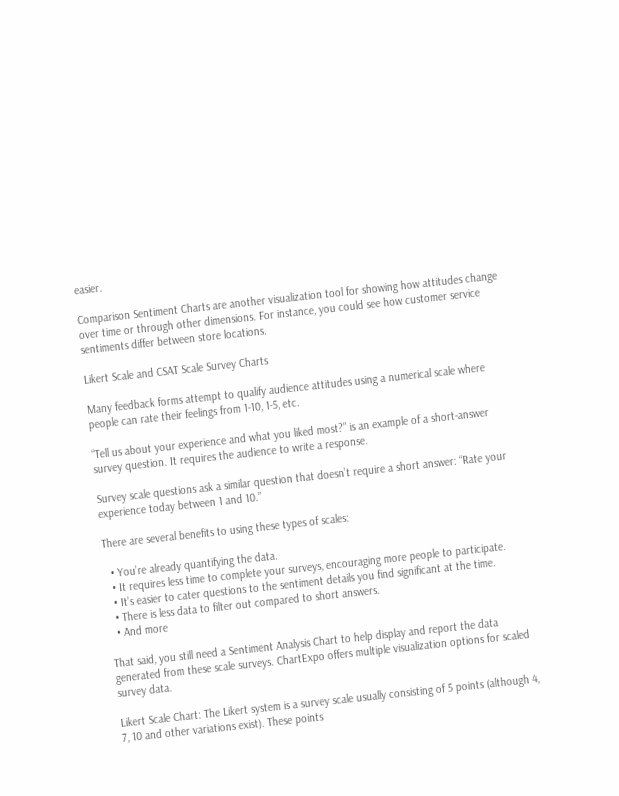easier.

Comparison Sentiment Charts are another visualization tool for showing how attitudes change over time or through other dimensions. For instance, you could see how customer service sentiments differ between store locations.

Likert Scale and CSAT Scale Survey Charts

Many feedback forms attempt to qualify audience attitudes using a numerical scale where people can rate their feelings from 1-10, 1-5, etc.

“Tell us about your experience and what you liked most?” is an example of a short-answer survey question. It requires the audience to write a response.

Survey scale questions ask a similar question that doesn’t require a short answer: “Rate your experience today between 1 and 10.”

There are several benefits to using these types of scales:

  • You’re already quantifying the data.
  • It requires less time to complete your surveys, encouraging more people to participate.
  • It’s easier to cater questions to the sentiment details you find significant at the time.
  • There is less data to filter out compared to short answers.
  • And more

That said, you still need a Sentiment Analysis Chart to help display and report the data generated from these scale surveys. ChartExpo offers multiple visualization options for scaled survey data.

Likert Scale Chart: The Likert system is a survey scale usually consisting of 5 points (although 4, 7, 10 and other variations exist). These points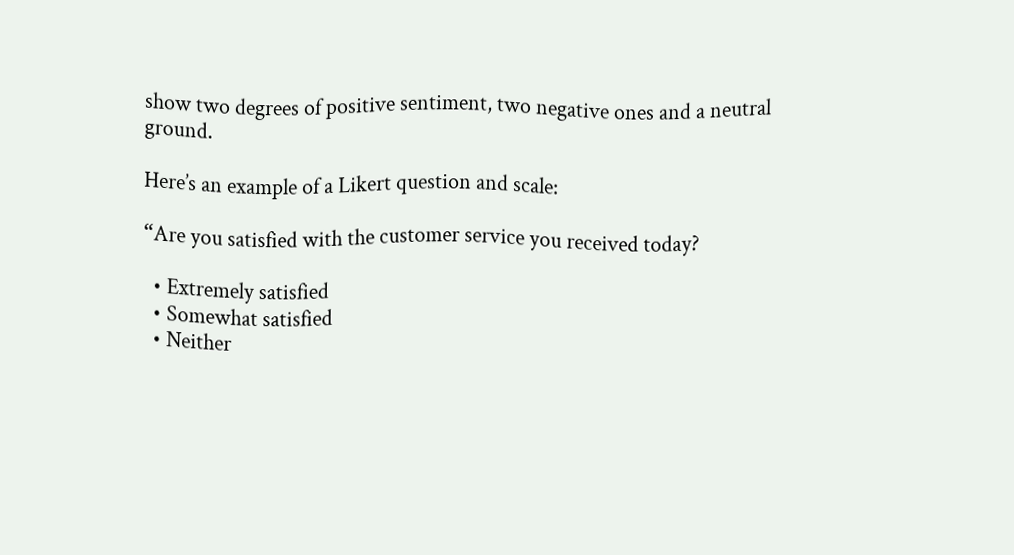show two degrees of positive sentiment, two negative ones and a neutral ground.

Here’s an example of a Likert question and scale:

“Are you satisfied with the customer service you received today?

  • Extremely satisfied
  • Somewhat satisfied
  • Neither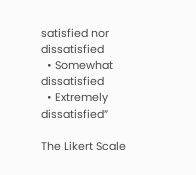satisfied nor dissatisfied
  • Somewhat dissatisfied
  • Extremely dissatisfied”

The Likert Scale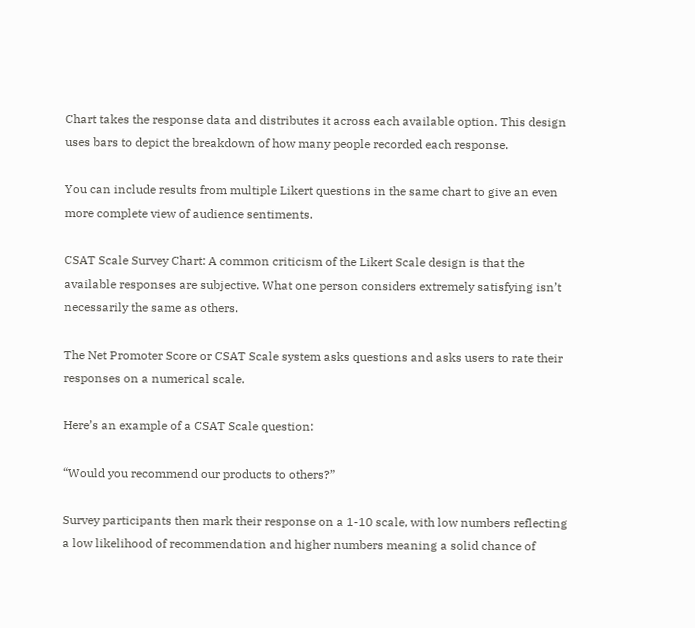Chart takes the response data and distributes it across each available option. This design uses bars to depict the breakdown of how many people recorded each response.

You can include results from multiple Likert questions in the same chart to give an even more complete view of audience sentiments.

CSAT Scale Survey Chart: A common criticism of the Likert Scale design is that the available responses are subjective. What one person considers extremely satisfying isn’t necessarily the same as others.

The Net Promoter Score or CSAT Scale system asks questions and asks users to rate their responses on a numerical scale.

Here’s an example of a CSAT Scale question:

“Would you recommend our products to others?”

Survey participants then mark their response on a 1-10 scale, with low numbers reflecting a low likelihood of recommendation and higher numbers meaning a solid chance of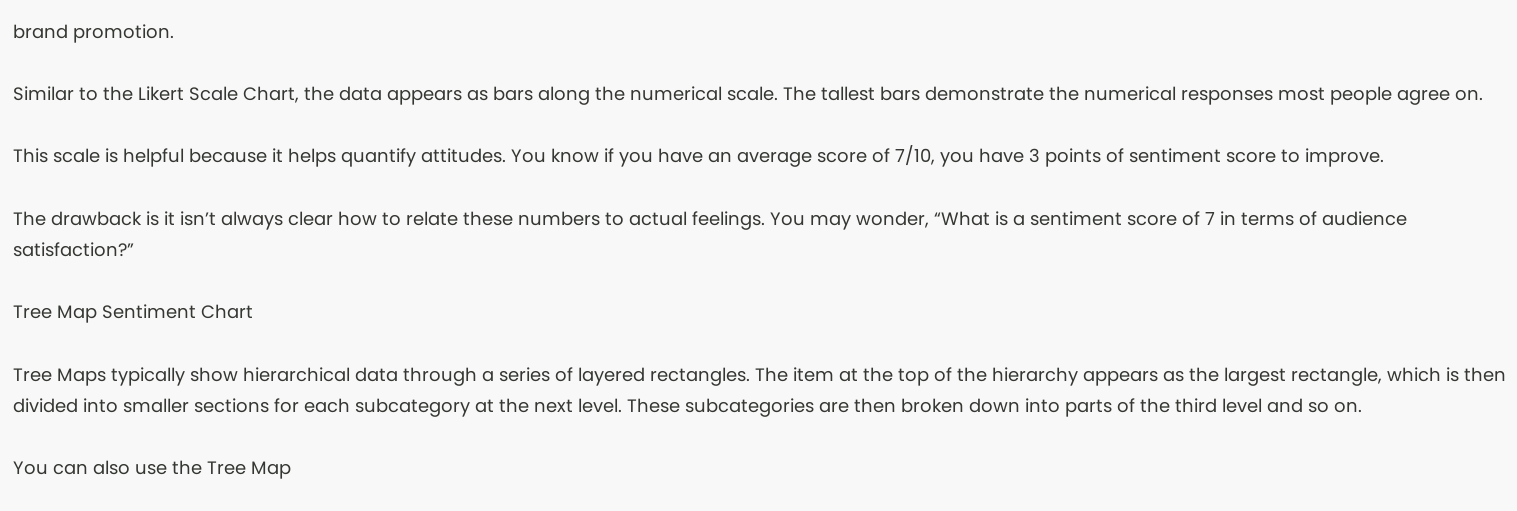brand promotion.

Similar to the Likert Scale Chart, the data appears as bars along the numerical scale. The tallest bars demonstrate the numerical responses most people agree on.

This scale is helpful because it helps quantify attitudes. You know if you have an average score of 7/10, you have 3 points of sentiment score to improve.

The drawback is it isn’t always clear how to relate these numbers to actual feelings. You may wonder, “What is a sentiment score of 7 in terms of audience satisfaction?”

Tree Map Sentiment Chart

Tree Maps typically show hierarchical data through a series of layered rectangles. The item at the top of the hierarchy appears as the largest rectangle, which is then divided into smaller sections for each subcategory at the next level. These subcategories are then broken down into parts of the third level and so on.

You can also use the Tree Map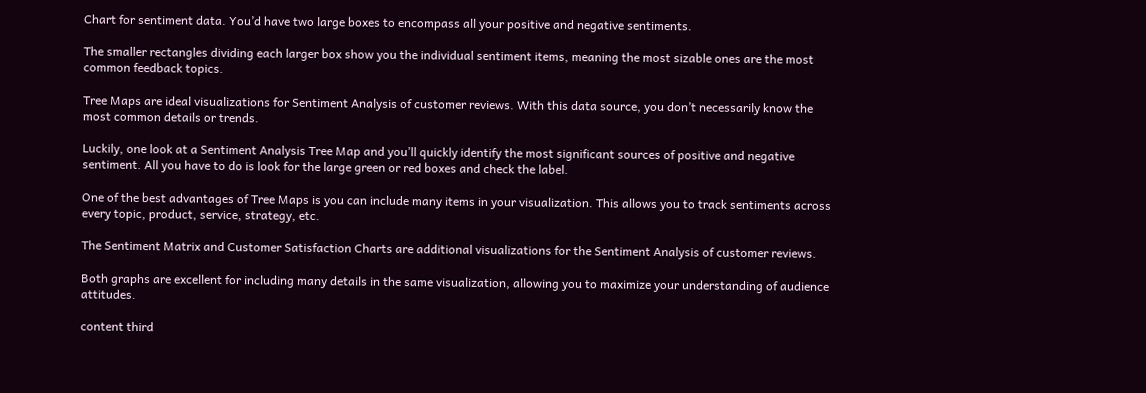Chart for sentiment data. You’d have two large boxes to encompass all your positive and negative sentiments.

The smaller rectangles dividing each larger box show you the individual sentiment items, meaning the most sizable ones are the most common feedback topics.

Tree Maps are ideal visualizations for Sentiment Analysis of customer reviews. With this data source, you don’t necessarily know the most common details or trends.

Luckily, one look at a Sentiment Analysis Tree Map and you’ll quickly identify the most significant sources of positive and negative sentiment. All you have to do is look for the large green or red boxes and check the label.

One of the best advantages of Tree Maps is you can include many items in your visualization. This allows you to track sentiments across every topic, product, service, strategy, etc.

The Sentiment Matrix and Customer Satisfaction Charts are additional visualizations for the Sentiment Analysis of customer reviews.

Both graphs are excellent for including many details in the same visualization, allowing you to maximize your understanding of audience attitudes.

content third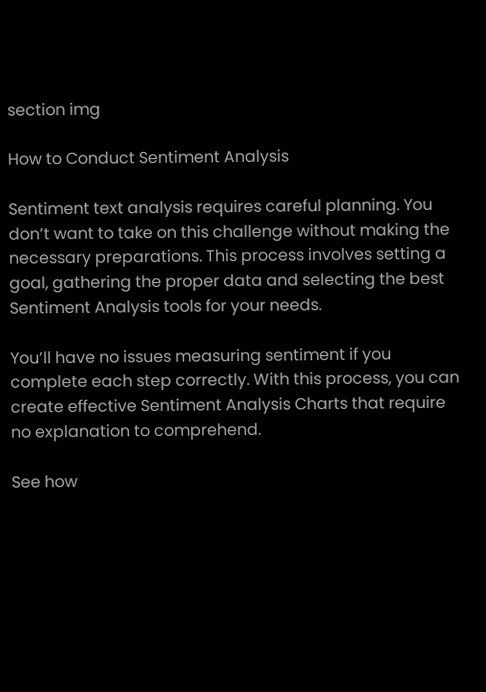section img

How to Conduct Sentiment Analysis

Sentiment text analysis requires careful planning. You don’t want to take on this challenge without making the necessary preparations. This process involves setting a goal, gathering the proper data and selecting the best Sentiment Analysis tools for your needs.

You’ll have no issues measuring sentiment if you complete each step correctly. With this process, you can create effective Sentiment Analysis Charts that require no explanation to comprehend.

See how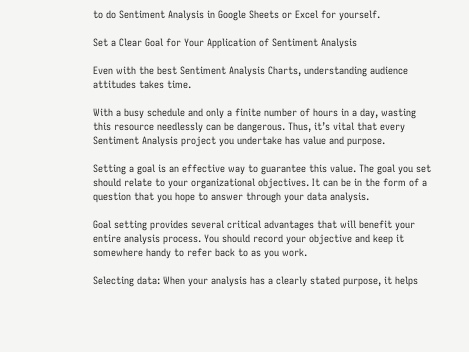to do Sentiment Analysis in Google Sheets or Excel for yourself.

Set a Clear Goal for Your Application of Sentiment Analysis

Even with the best Sentiment Analysis Charts, understanding audience attitudes takes time.

With a busy schedule and only a finite number of hours in a day, wasting this resource needlessly can be dangerous. Thus, it’s vital that every Sentiment Analysis project you undertake has value and purpose.

Setting a goal is an effective way to guarantee this value. The goal you set should relate to your organizational objectives. It can be in the form of a question that you hope to answer through your data analysis.

Goal setting provides several critical advantages that will benefit your entire analysis process. You should record your objective and keep it somewhere handy to refer back to as you work.

Selecting data: When your analysis has a clearly stated purpose, it helps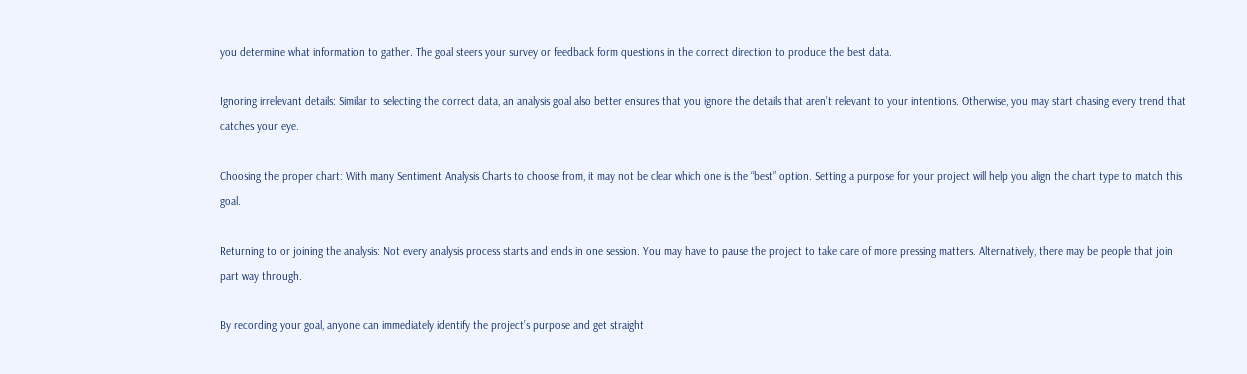you determine what information to gather. The goal steers your survey or feedback form questions in the correct direction to produce the best data.

Ignoring irrelevant details: Similar to selecting the correct data, an analysis goal also better ensures that you ignore the details that aren’t relevant to your intentions. Otherwise, you may start chasing every trend that catches your eye.

Choosing the proper chart: With many Sentiment Analysis Charts to choose from, it may not be clear which one is the “best” option. Setting a purpose for your project will help you align the chart type to match this goal.

Returning to or joining the analysis: Not every analysis process starts and ends in one session. You may have to pause the project to take care of more pressing matters. Alternatively, there may be people that join part way through.

By recording your goal, anyone can immediately identify the project’s purpose and get straight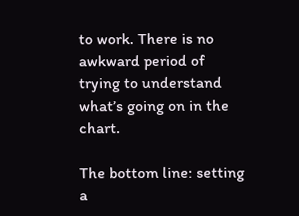to work. There is no awkward period of trying to understand what’s going on in the chart.

The bottom line: setting a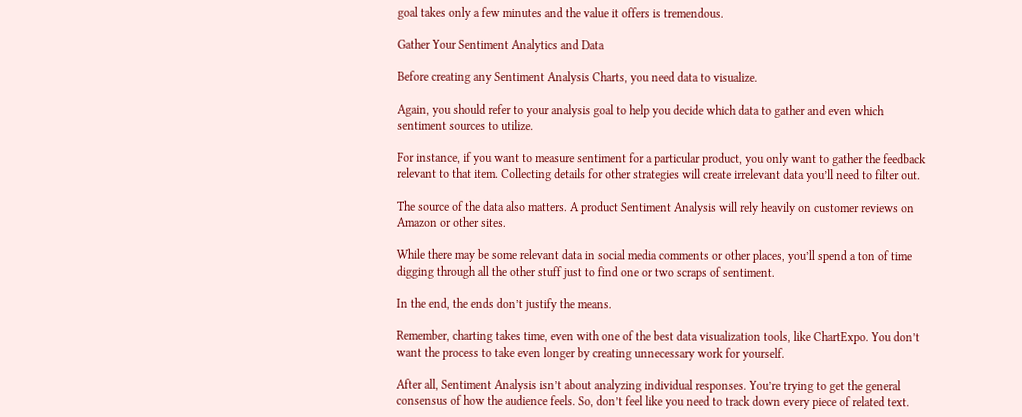goal takes only a few minutes and the value it offers is tremendous.

Gather Your Sentiment Analytics and Data

Before creating any Sentiment Analysis Charts, you need data to visualize.

Again, you should refer to your analysis goal to help you decide which data to gather and even which sentiment sources to utilize.

For instance, if you want to measure sentiment for a particular product, you only want to gather the feedback relevant to that item. Collecting details for other strategies will create irrelevant data you’ll need to filter out.

The source of the data also matters. A product Sentiment Analysis will rely heavily on customer reviews on Amazon or other sites.

While there may be some relevant data in social media comments or other places, you’ll spend a ton of time digging through all the other stuff just to find one or two scraps of sentiment.

In the end, the ends don’t justify the means.

Remember, charting takes time, even with one of the best data visualization tools, like ChartExpo. You don’t want the process to take even longer by creating unnecessary work for yourself.

After all, Sentiment Analysis isn’t about analyzing individual responses. You’re trying to get the general consensus of how the audience feels. So, don’t feel like you need to track down every piece of related text.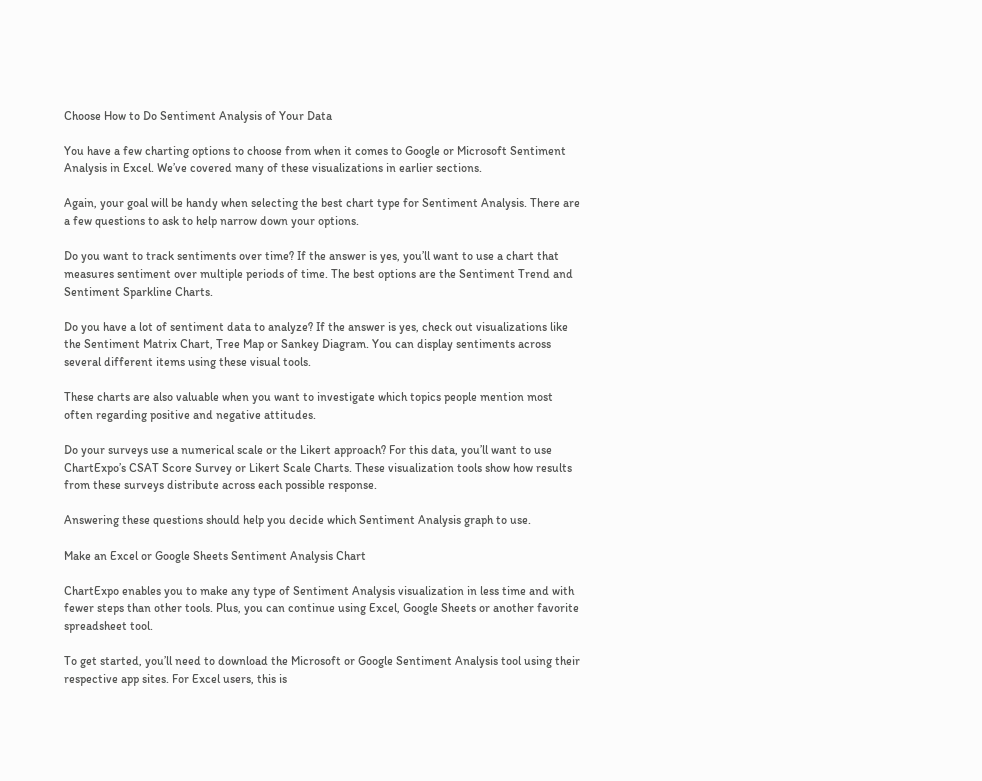Choose How to Do Sentiment Analysis of Your Data

You have a few charting options to choose from when it comes to Google or Microsoft Sentiment Analysis in Excel. We’ve covered many of these visualizations in earlier sections.

Again, your goal will be handy when selecting the best chart type for Sentiment Analysis. There are a few questions to ask to help narrow down your options.

Do you want to track sentiments over time? If the answer is yes, you’ll want to use a chart that measures sentiment over multiple periods of time. The best options are the Sentiment Trend and Sentiment Sparkline Charts.

Do you have a lot of sentiment data to analyze? If the answer is yes, check out visualizations like the Sentiment Matrix Chart, Tree Map or Sankey Diagram. You can display sentiments across several different items using these visual tools.

These charts are also valuable when you want to investigate which topics people mention most often regarding positive and negative attitudes.

Do your surveys use a numerical scale or the Likert approach? For this data, you’ll want to use ChartExpo’s CSAT Score Survey or Likert Scale Charts. These visualization tools show how results from these surveys distribute across each possible response.

Answering these questions should help you decide which Sentiment Analysis graph to use.

Make an Excel or Google Sheets Sentiment Analysis Chart

ChartExpo enables you to make any type of Sentiment Analysis visualization in less time and with fewer steps than other tools. Plus, you can continue using Excel, Google Sheets or another favorite spreadsheet tool.

To get started, you’ll need to download the Microsoft or Google Sentiment Analysis tool using their respective app sites. For Excel users, this is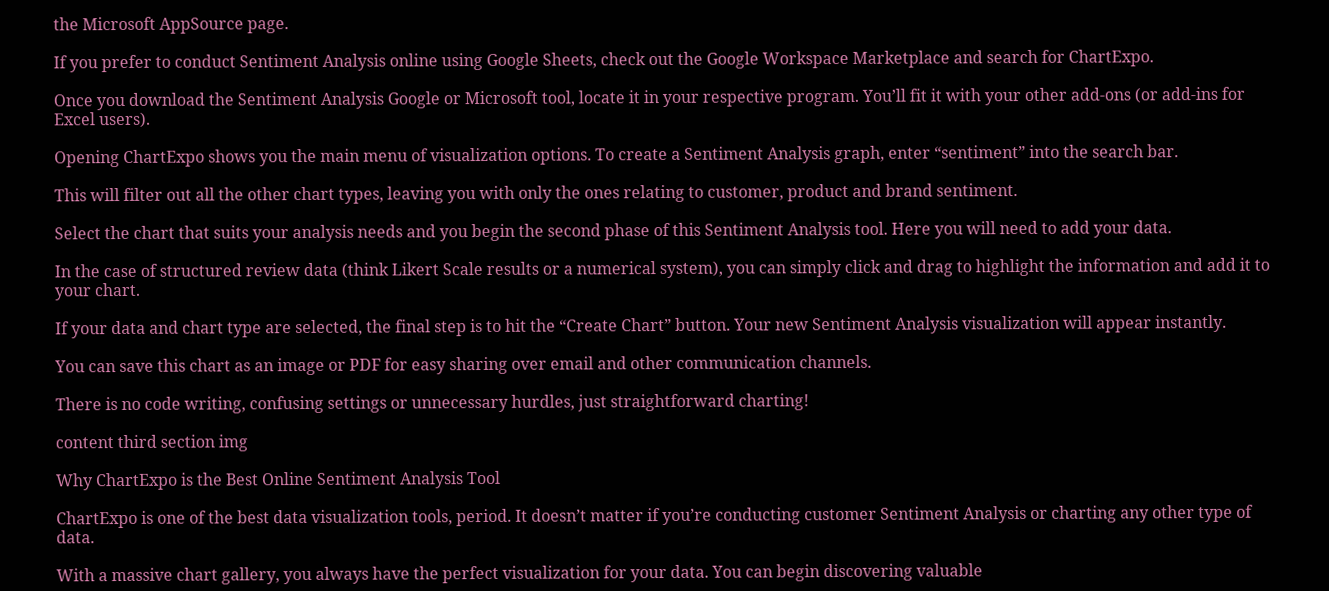the Microsoft AppSource page.

If you prefer to conduct Sentiment Analysis online using Google Sheets, check out the Google Workspace Marketplace and search for ChartExpo.

Once you download the Sentiment Analysis Google or Microsoft tool, locate it in your respective program. You’ll fit it with your other add-ons (or add-ins for Excel users).

Opening ChartExpo shows you the main menu of visualization options. To create a Sentiment Analysis graph, enter “sentiment” into the search bar.

This will filter out all the other chart types, leaving you with only the ones relating to customer, product and brand sentiment.

Select the chart that suits your analysis needs and you begin the second phase of this Sentiment Analysis tool. Here you will need to add your data.

In the case of structured review data (think Likert Scale results or a numerical system), you can simply click and drag to highlight the information and add it to your chart.

If your data and chart type are selected, the final step is to hit the “Create Chart” button. Your new Sentiment Analysis visualization will appear instantly.

You can save this chart as an image or PDF for easy sharing over email and other communication channels.

There is no code writing, confusing settings or unnecessary hurdles, just straightforward charting!

content third section img

Why ChartExpo is the Best Online Sentiment Analysis Tool

ChartExpo is one of the best data visualization tools, period. It doesn’t matter if you’re conducting customer Sentiment Analysis or charting any other type of data.

With a massive chart gallery, you always have the perfect visualization for your data. You can begin discovering valuable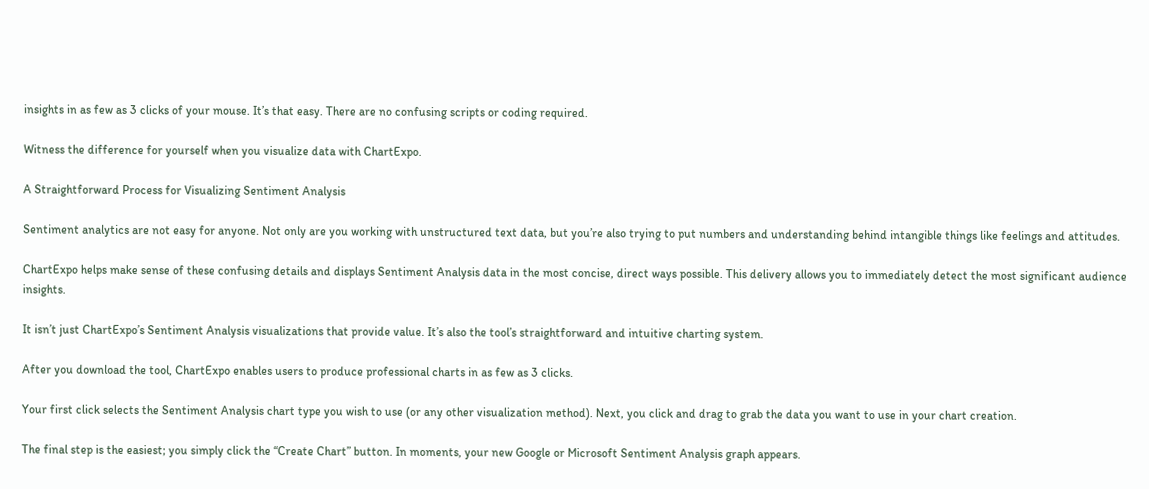insights in as few as 3 clicks of your mouse. It’s that easy. There are no confusing scripts or coding required.

Witness the difference for yourself when you visualize data with ChartExpo.

A Straightforward Process for Visualizing Sentiment Analysis

Sentiment analytics are not easy for anyone. Not only are you working with unstructured text data, but you’re also trying to put numbers and understanding behind intangible things like feelings and attitudes.

ChartExpo helps make sense of these confusing details and displays Sentiment Analysis data in the most concise, direct ways possible. This delivery allows you to immediately detect the most significant audience insights.

It isn’t just ChartExpo’s Sentiment Analysis visualizations that provide value. It’s also the tool’s straightforward and intuitive charting system.

After you download the tool, ChartExpo enables users to produce professional charts in as few as 3 clicks.

Your first click selects the Sentiment Analysis chart type you wish to use (or any other visualization method). Next, you click and drag to grab the data you want to use in your chart creation.

The final step is the easiest; you simply click the “Create Chart” button. In moments, your new Google or Microsoft Sentiment Analysis graph appears.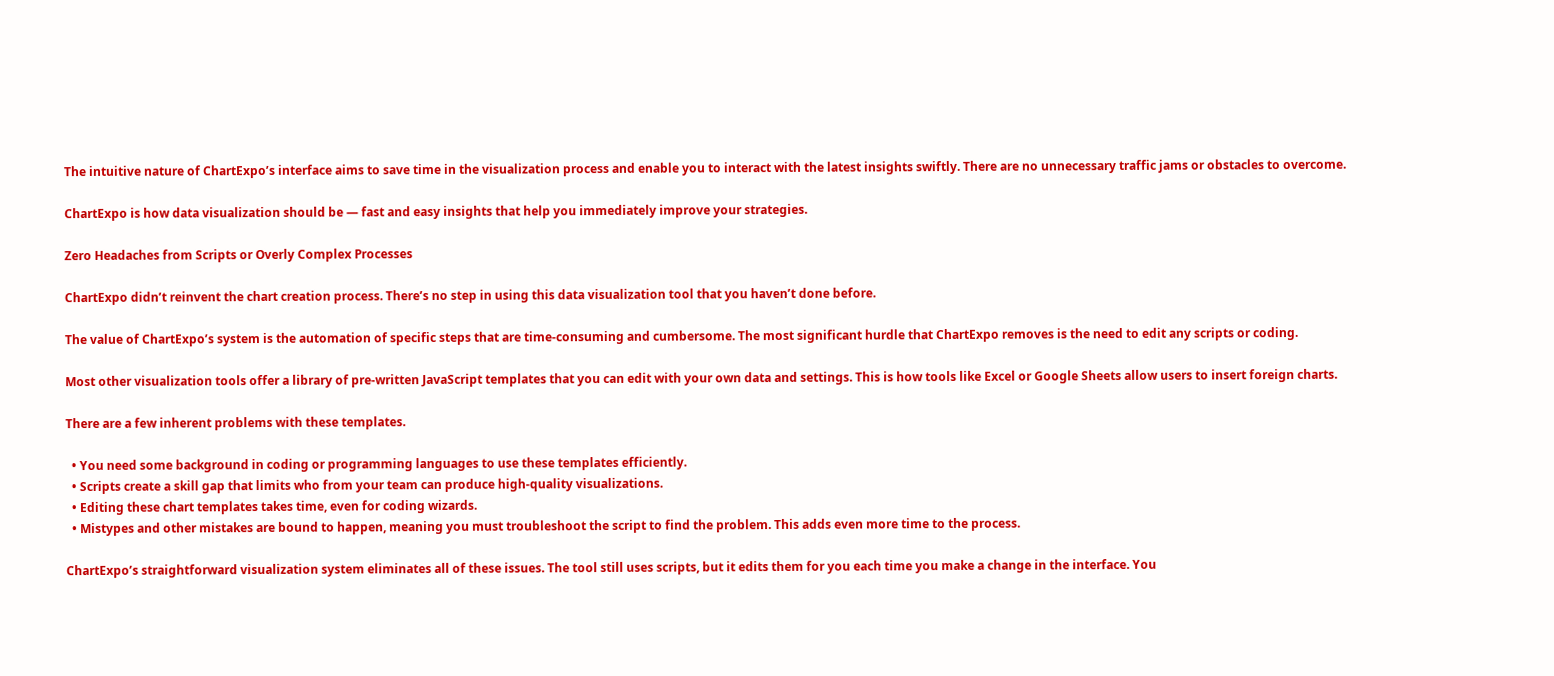The intuitive nature of ChartExpo’s interface aims to save time in the visualization process and enable you to interact with the latest insights swiftly. There are no unnecessary traffic jams or obstacles to overcome.

ChartExpo is how data visualization should be — fast and easy insights that help you immediately improve your strategies.

Zero Headaches from Scripts or Overly Complex Processes

ChartExpo didn’t reinvent the chart creation process. There’s no step in using this data visualization tool that you haven’t done before.

The value of ChartExpo’s system is the automation of specific steps that are time-consuming and cumbersome. The most significant hurdle that ChartExpo removes is the need to edit any scripts or coding.

Most other visualization tools offer a library of pre-written JavaScript templates that you can edit with your own data and settings. This is how tools like Excel or Google Sheets allow users to insert foreign charts.

There are a few inherent problems with these templates.

  • You need some background in coding or programming languages to use these templates efficiently.
  • Scripts create a skill gap that limits who from your team can produce high-quality visualizations.
  • Editing these chart templates takes time, even for coding wizards.
  • Mistypes and other mistakes are bound to happen, meaning you must troubleshoot the script to find the problem. This adds even more time to the process.

ChartExpo’s straightforward visualization system eliminates all of these issues. The tool still uses scripts, but it edits them for you each time you make a change in the interface. You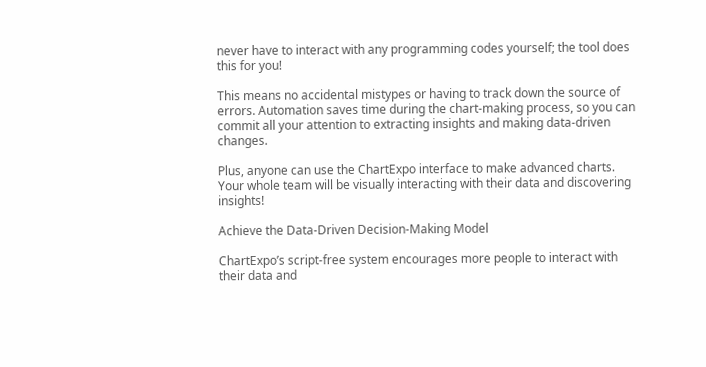never have to interact with any programming codes yourself; the tool does this for you!

This means no accidental mistypes or having to track down the source of errors. Automation saves time during the chart-making process, so you can commit all your attention to extracting insights and making data-driven changes.

Plus, anyone can use the ChartExpo interface to make advanced charts. Your whole team will be visually interacting with their data and discovering insights!

Achieve the Data-Driven Decision-Making Model

ChartExpo’s script-free system encourages more people to interact with their data and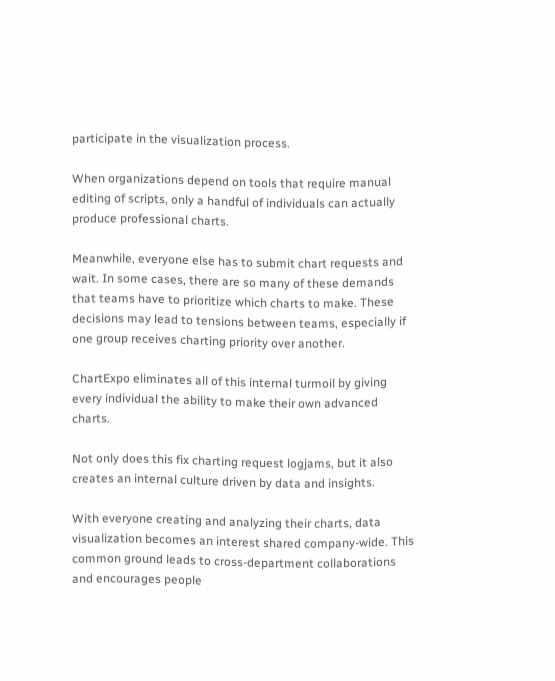participate in the visualization process.

When organizations depend on tools that require manual editing of scripts, only a handful of individuals can actually produce professional charts.

Meanwhile, everyone else has to submit chart requests and wait. In some cases, there are so many of these demands that teams have to prioritize which charts to make. These decisions may lead to tensions between teams, especially if one group receives charting priority over another.

ChartExpo eliminates all of this internal turmoil by giving every individual the ability to make their own advanced charts.

Not only does this fix charting request logjams, but it also creates an internal culture driven by data and insights.

With everyone creating and analyzing their charts, data visualization becomes an interest shared company-wide. This common ground leads to cross-department collaborations and encourages people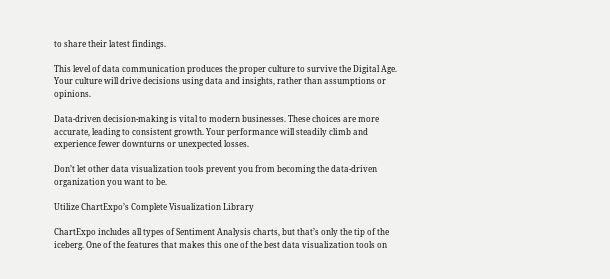to share their latest findings.

This level of data communication produces the proper culture to survive the Digital Age. Your culture will drive decisions using data and insights, rather than assumptions or opinions.

Data-driven decision-making is vital to modern businesses. These choices are more accurate, leading to consistent growth. Your performance will steadily climb and experience fewer downturns or unexpected losses.

Don’t let other data visualization tools prevent you from becoming the data-driven organization you want to be.

Utilize ChartExpo’s Complete Visualization Library

ChartExpo includes all types of Sentiment Analysis charts, but that’s only the tip of the iceberg. One of the features that makes this one of the best data visualization tools on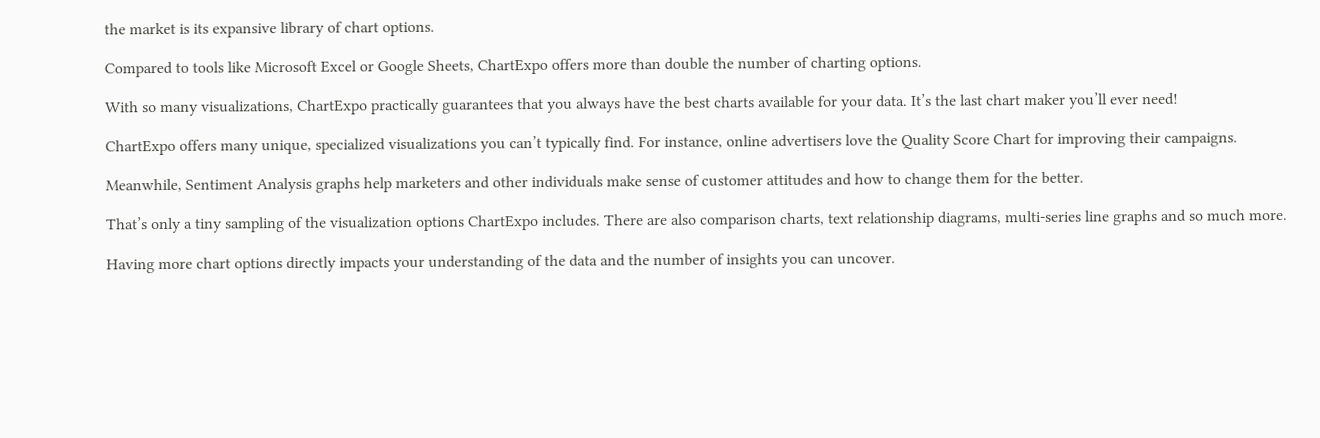the market is its expansive library of chart options.

Compared to tools like Microsoft Excel or Google Sheets, ChartExpo offers more than double the number of charting options.

With so many visualizations, ChartExpo practically guarantees that you always have the best charts available for your data. It’s the last chart maker you’ll ever need!

ChartExpo offers many unique, specialized visualizations you can’t typically find. For instance, online advertisers love the Quality Score Chart for improving their campaigns.

Meanwhile, Sentiment Analysis graphs help marketers and other individuals make sense of customer attitudes and how to change them for the better.

That’s only a tiny sampling of the visualization options ChartExpo includes. There are also comparison charts, text relationship diagrams, multi-series line graphs and so much more.

Having more chart options directly impacts your understanding of the data and the number of insights you can uncover.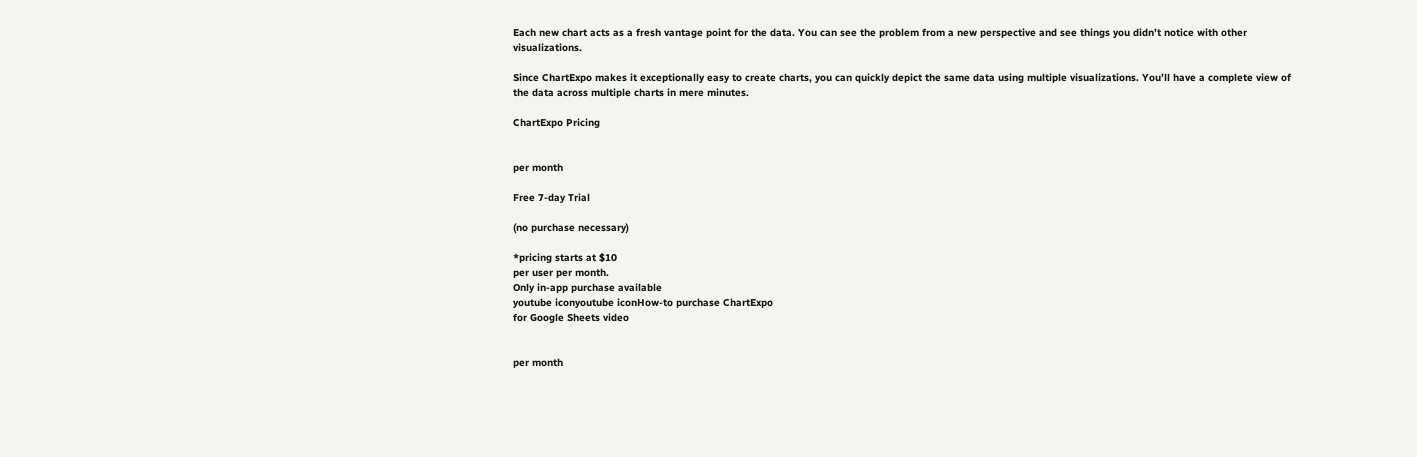Each new chart acts as a fresh vantage point for the data. You can see the problem from a new perspective and see things you didn’t notice with other visualizations.

Since ChartExpo makes it exceptionally easy to create charts, you can quickly depict the same data using multiple visualizations. You’ll have a complete view of the data across multiple charts in mere minutes.

ChartExpo Pricing


per month

Free 7-day Trial

(no purchase necessary)

*pricing starts at $10
per user per month.
Only in-app purchase available
youtube iconyoutube iconHow-to purchase ChartExpo
for Google Sheets video


per month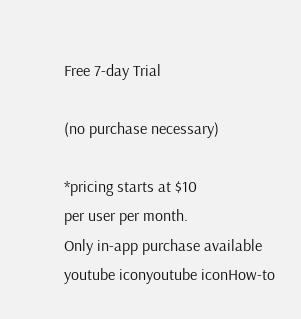Free 7-day Trial

(no purchase necessary)

*pricing starts at $10
per user per month.
Only in-app purchase available
youtube iconyoutube iconHow-to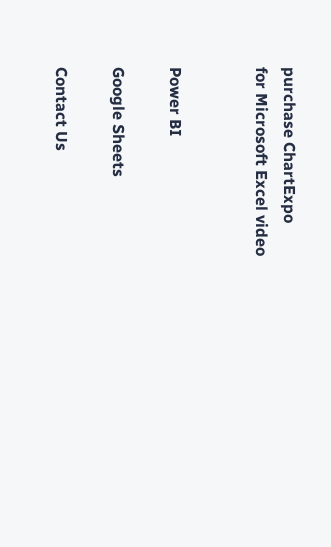purchase ChartExpo
for Microsoft Excel video


Power BI

Google Sheets

Contact Us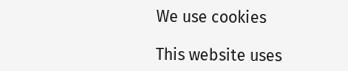We use cookies

This website uses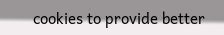cookies to provide better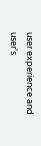user experience and user's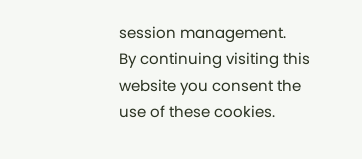session management.
By continuing visiting this website you consent the use of these cookies.